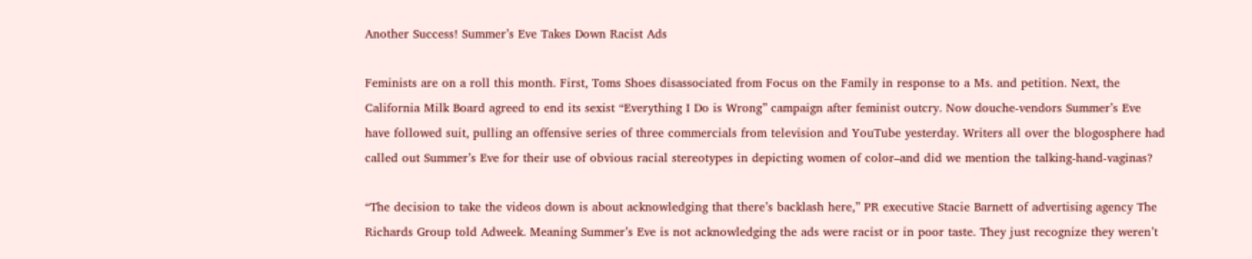Another Success! Summer’s Eve Takes Down Racist Ads

Feminists are on a roll this month. First, Toms Shoes disassociated from Focus on the Family in response to a Ms. and petition. Next, the California Milk Board agreed to end its sexist “Everything I Do is Wrong” campaign after feminist outcry. Now douche-vendors Summer’s Eve have followed suit, pulling an offensive series of three commercials from television and YouTube yesterday. Writers all over the blogosphere had called out Summer’s Eve for their use of obvious racial stereotypes in depicting women of color–and did we mention the talking-hand-vaginas?

“The decision to take the videos down is about acknowledging that there’s backlash here,” PR executive Stacie Barnett of advertising agency The Richards Group told Adweek. Meaning Summer’s Eve is not acknowledging the ads were racist or in poor taste. They just recognize they weren’t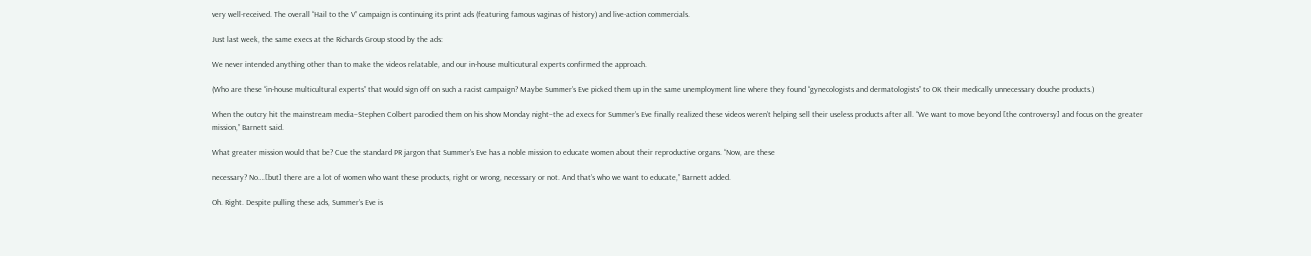very well-received. The overall “Hail to the V” campaign is continuing its print ads (featuring famous vaginas of history) and live-action commercials.

Just last week, the same execs at the Richards Group stood by the ads:

We never intended anything other than to make the videos relatable, and our in-house multicutural experts confirmed the approach.

(Who are these “in-house multicultural experts” that would sign off on such a racist campaign? Maybe Summer’s Eve picked them up in the same unemployment line where they found “gynecologists and dermatologists” to OK their medically unnecessary douche products.)

When the outcry hit the mainstream media–Stephen Colbert parodied them on his show Monday night–the ad execs for Summer’s Eve finally realized these videos weren’t helping sell their useless products after all. “We want to move beyond [the controversy] and focus on the greater mission,” Barnett said.

What greater mission would that be? Cue the standard PR jargon that Summer’s Eve has a noble mission to educate women about their reproductive organs. “Now, are these

necessary? No….[but] there are a lot of women who want these products, right or wrong, necessary or not. And that’s who we want to educate,” Barnett added.

Oh. Right. Despite pulling these ads, Summer’s Eve is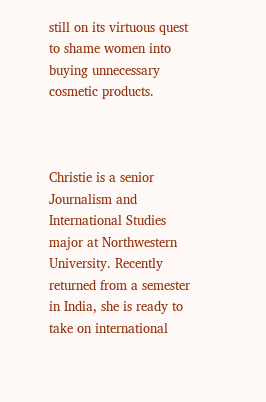still on its virtuous quest to shame women into buying unnecessary cosmetic products.



Christie is a senior Journalism and International Studies major at Northwestern University. Recently returned from a semester in India, she is ready to take on international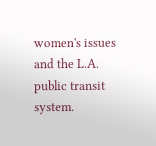women's issues and the L.A. public transit system.